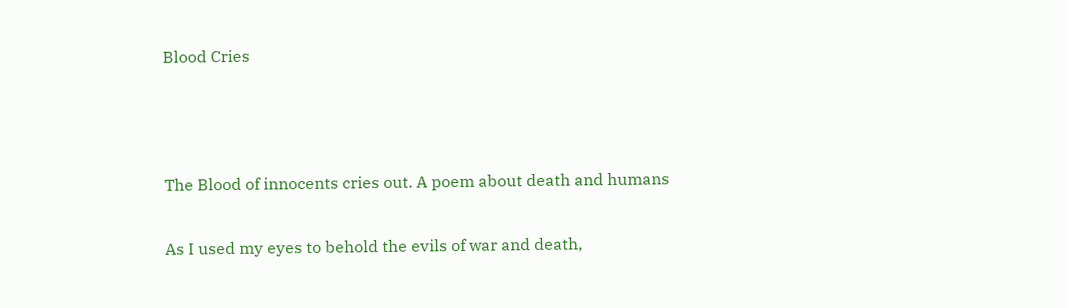Blood Cries



The Blood of innocents cries out. A poem about death and humans

As I used my eyes to behold the evils of war and death,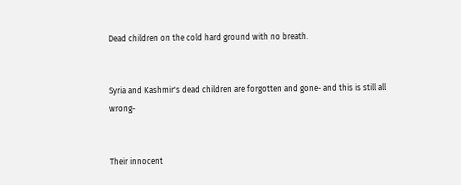Dead children on the cold hard ground with no breath.


Syria and Kashmir's dead children are forgotten and gone- and this is still all wrong-


Their innocent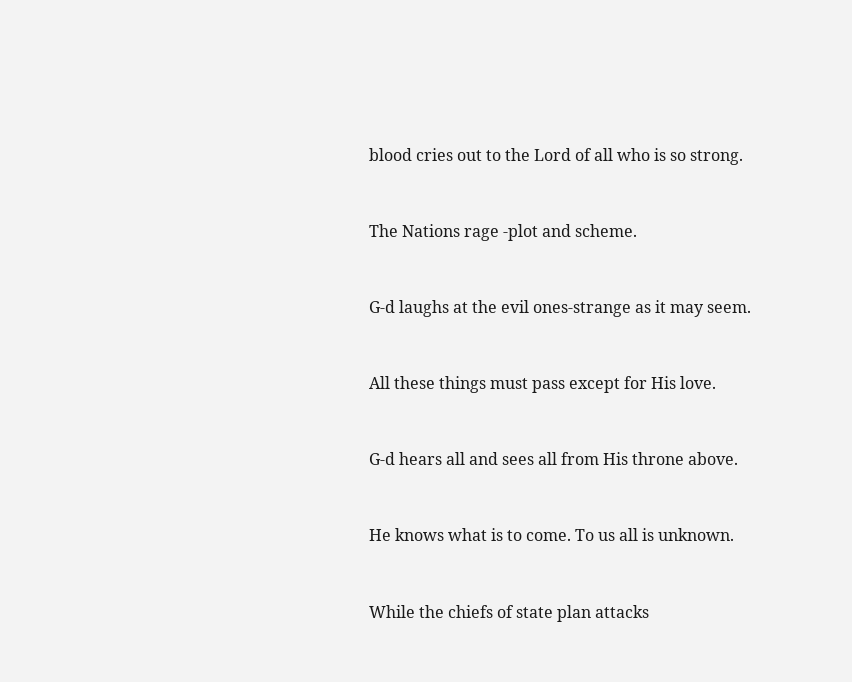blood cries out to the Lord of all who is so strong.


The Nations rage -plot and scheme.


G-d laughs at the evil ones-strange as it may seem.


All these things must pass except for His love.


G-d hears all and sees all from His throne above.


He knows what is to come. To us all is unknown.


While the chiefs of state plan attacks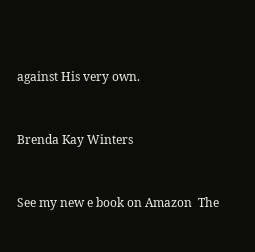against His very own.


Brenda Kay Winters


See my new e book on Amazon  The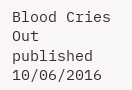Blood Cries Out   published 10/06/2016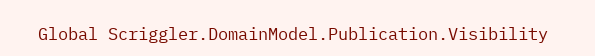Global Scriggler.DomainModel.Publication.Visibility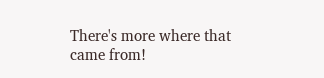There's more where that came from!